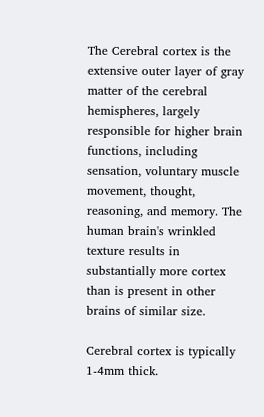The Cerebral cortex is the extensive outer layer of gray matter of the cerebral hemispheres, largely responsible for higher brain functions, including sensation, voluntary muscle movement, thought, reasoning, and memory. The human brain's wrinkled texture results in substantially more cortex than is present in other brains of similar size.

Cerebral cortex is typically 1-4mm thick.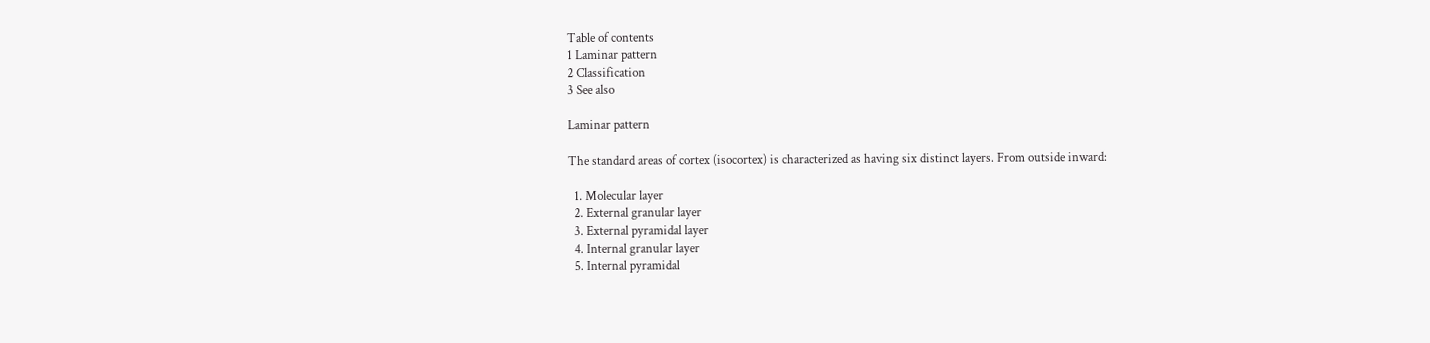Table of contents
1 Laminar pattern
2 Classification
3 See also

Laminar pattern

The standard areas of cortex (isocortex) is characterized as having six distinct layers. From outside inward:

  1. Molecular layer
  2. External granular layer
  3. External pyramidal layer
  4. Internal granular layer
  5. Internal pyramidal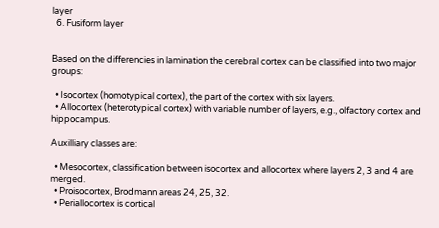layer
  6. Fusiform layer


Based on the differencies in lamination the cerebral cortex can be classified into two major groups:

  • Isocortex (homotypical cortex), the part of the cortex with six layers.
  • Allocortex (heterotypical cortex) with variable number of layers, e.g., olfactory cortex and hippocampus.

Auxilliary classes are:

  • Mesocortex, classification between isocortex and allocortex where layers 2, 3 and 4 are merged.
  • Proisocortex, Brodmann areas 24, 25, 32.
  • Periallocortex is cortical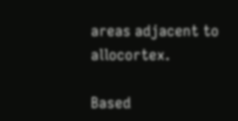areas adjacent to allocortex.

Based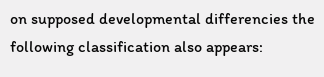on supposed developmental differencies the following classification also appears: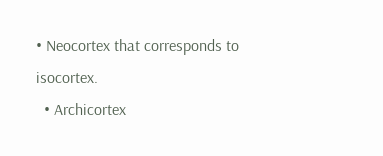• Neocortex that corresponds to isocortex.
  • Archicortex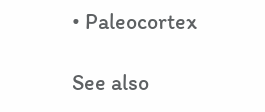• Paleocortex

See also